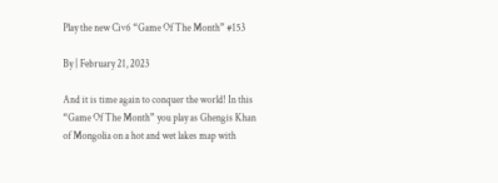Play the new Civ6 “Game Of The Month” #153

By | February 21, 2023

And it is time again to conquer the world! In this “Game Of The Month” you play as Ghengis Khan of Mongolia on a hot and wet lakes map with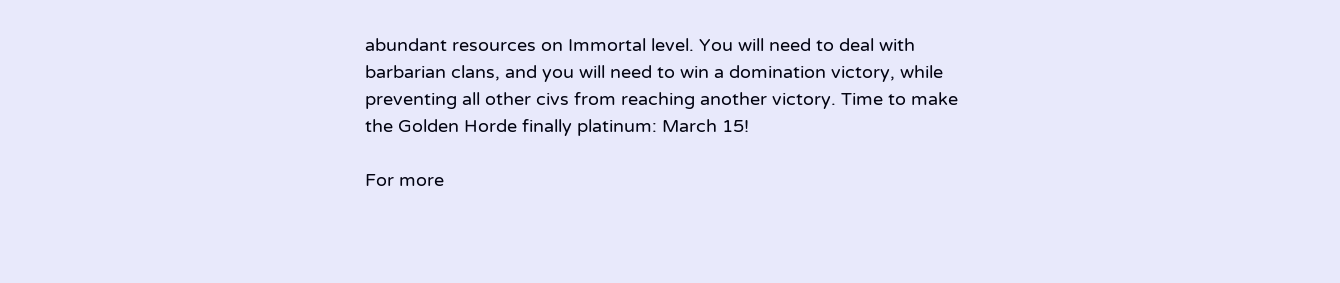abundant resources on Immortal level. You will need to deal with barbarian clans, and you will need to win a domination victory, while preventing all other civs from reaching another victory. Time to make the Golden Horde finally platinum: March 15!

For more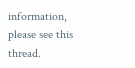information, please see this thread.